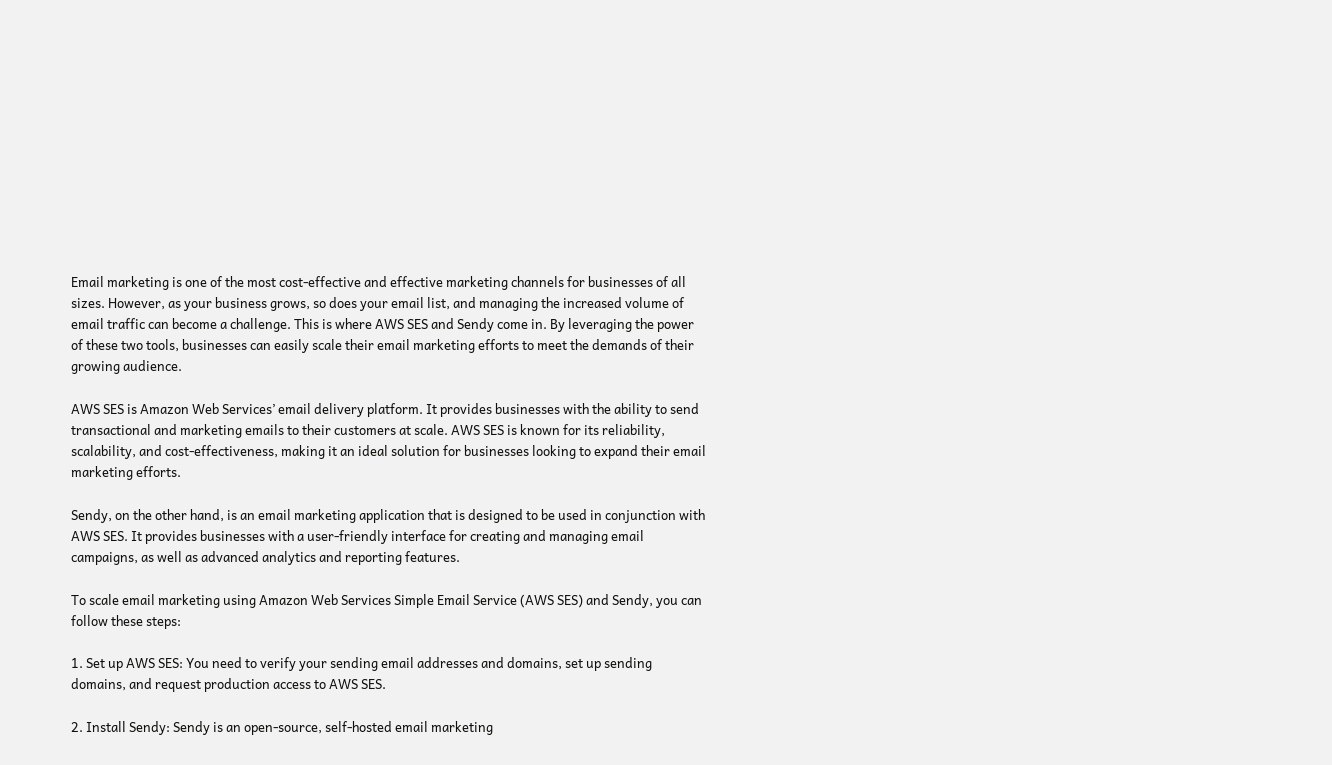Email marketing is one of the most cost-effective and effective marketing channels for businesses of all sizes. However, as your business grows, so does your email list, and managing the increased volume of email traffic can become a challenge. This is where AWS SES and Sendy come in. By leveraging the power of these two tools, businesses can easily scale their email marketing efforts to meet the demands of their growing audience.

AWS SES is Amazon Web Services’ email delivery platform. It provides businesses with the ability to send transactional and marketing emails to their customers at scale. AWS SES is known for its reliability, scalability, and cost-effectiveness, making it an ideal solution for businesses looking to expand their email marketing efforts.

Sendy, on the other hand, is an email marketing application that is designed to be used in conjunction with AWS SES. It provides businesses with a user-friendly interface for creating and managing email campaigns, as well as advanced analytics and reporting features.

To scale email marketing using Amazon Web Services Simple Email Service (AWS SES) and Sendy, you can follow these steps:

1. Set up AWS SES: You need to verify your sending email addresses and domains, set up sending domains, and request production access to AWS SES.

2. Install Sendy: Sendy is an open-source, self-hosted email marketing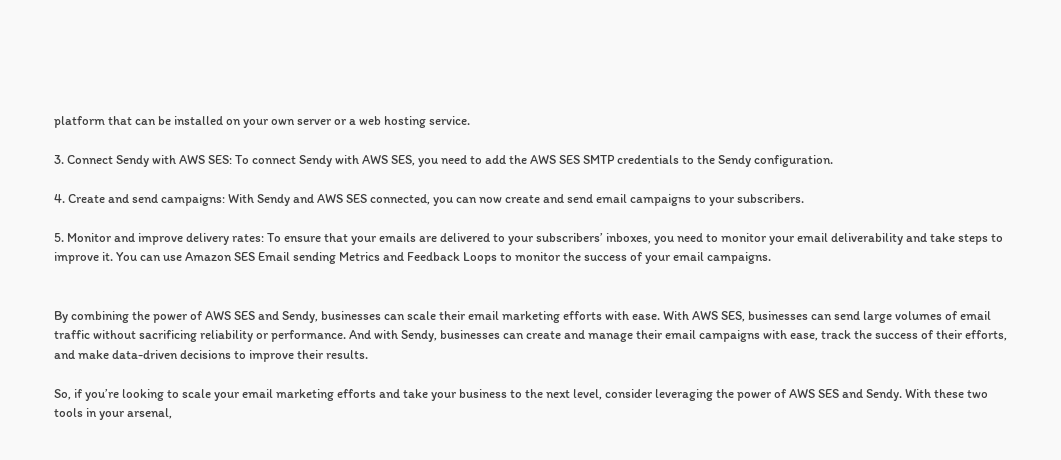platform that can be installed on your own server or a web hosting service.

3. Connect Sendy with AWS SES: To connect Sendy with AWS SES, you need to add the AWS SES SMTP credentials to the Sendy configuration.

4. Create and send campaigns: With Sendy and AWS SES connected, you can now create and send email campaigns to your subscribers.

5. Monitor and improve delivery rates: To ensure that your emails are delivered to your subscribers’ inboxes, you need to monitor your email deliverability and take steps to improve it. You can use Amazon SES Email sending Metrics and Feedback Loops to monitor the success of your email campaigns.


By combining the power of AWS SES and Sendy, businesses can scale their email marketing efforts with ease. With AWS SES, businesses can send large volumes of email traffic without sacrificing reliability or performance. And with Sendy, businesses can create and manage their email campaigns with ease, track the success of their efforts, and make data-driven decisions to improve their results.

So, if you’re looking to scale your email marketing efforts and take your business to the next level, consider leveraging the power of AWS SES and Sendy. With these two tools in your arsenal,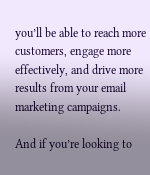you’ll be able to reach more customers, engage more effectively, and drive more results from your email marketing campaigns.

And if you’re looking to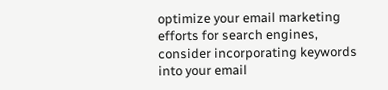optimize your email marketing efforts for search engines, consider incorporating keywords into your email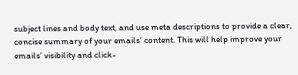subject lines and body text, and use meta descriptions to provide a clear, concise summary of your emails’ content. This will help improve your emails’ visibility and click-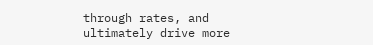through rates, and ultimately drive more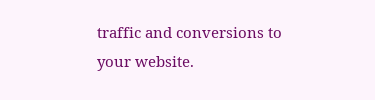traffic and conversions to your website.